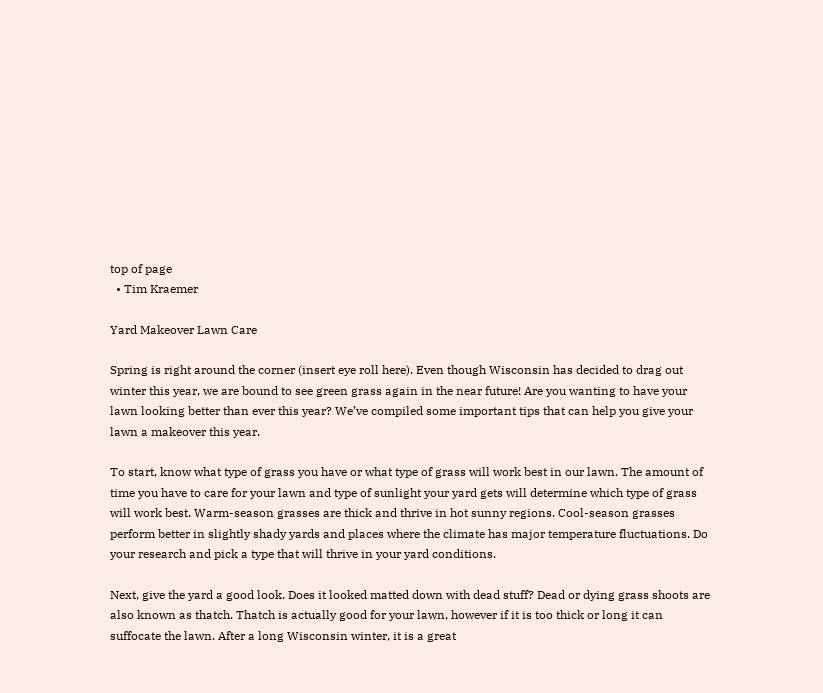top of page
  • Tim Kraemer

Yard Makeover Lawn Care

Spring is right around the corner (insert eye roll here). Even though Wisconsin has decided to drag out winter this year, we are bound to see green grass again in the near future! Are you wanting to have your lawn looking better than ever this year? We’ve compiled some important tips that can help you give your lawn a makeover this year.

To start, know what type of grass you have or what type of grass will work best in our lawn. The amount of time you have to care for your lawn and type of sunlight your yard gets will determine which type of grass will work best. Warm-season grasses are thick and thrive in hot sunny regions. Cool-season grasses perform better in slightly shady yards and places where the climate has major temperature fluctuations. Do your research and pick a type that will thrive in your yard conditions.

Next, give the yard a good look. Does it looked matted down with dead stuff? Dead or dying grass shoots are also known as thatch. Thatch is actually good for your lawn, however if it is too thick or long it can suffocate the lawn. After a long Wisconsin winter, it is a great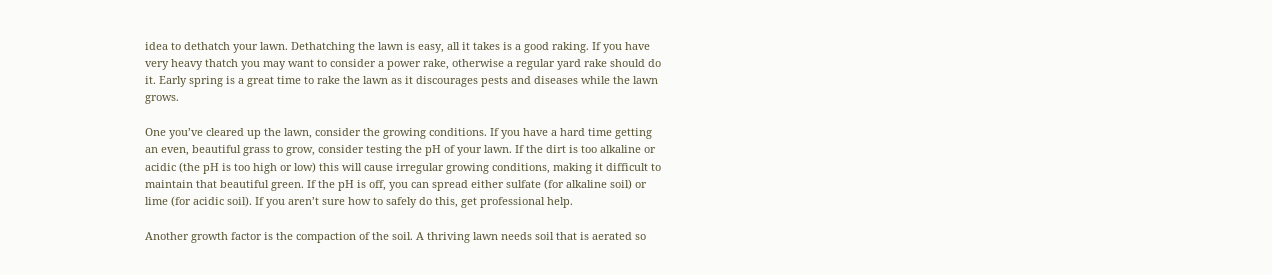idea to dethatch your lawn. Dethatching the lawn is easy, all it takes is a good raking. If you have very heavy thatch you may want to consider a power rake, otherwise a regular yard rake should do it. Early spring is a great time to rake the lawn as it discourages pests and diseases while the lawn grows.

One you’ve cleared up the lawn, consider the growing conditions. If you have a hard time getting an even, beautiful grass to grow, consider testing the pH of your lawn. If the dirt is too alkaline or acidic (the pH is too high or low) this will cause irregular growing conditions, making it difficult to maintain that beautiful green. If the pH is off, you can spread either sulfate (for alkaline soil) or lime (for acidic soil). If you aren’t sure how to safely do this, get professional help.

Another growth factor is the compaction of the soil. A thriving lawn needs soil that is aerated so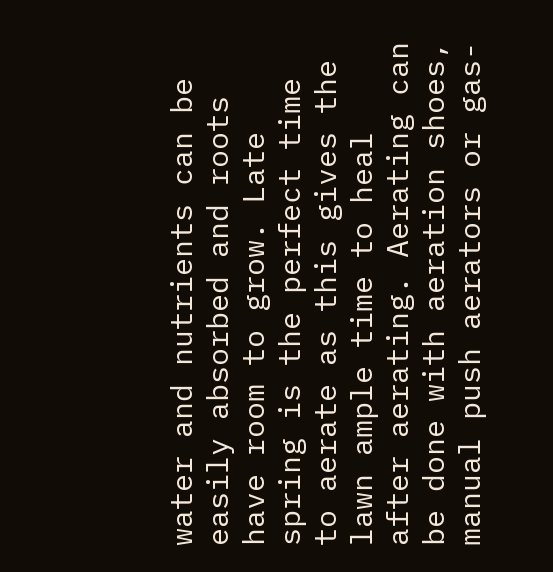water and nutrients can be easily absorbed and roots have room to grow. Late spring is the perfect time to aerate as this gives the lawn ample time to heal after aerating. Aerating can be done with aeration shoes, manual push aerators or gas-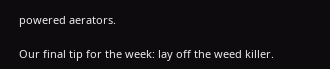powered aerators.

Our final tip for the week: lay off the weed killer.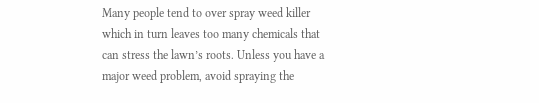Many people tend to over spray weed killer which in turn leaves too many chemicals that can stress the lawn’s roots. Unless you have a major weed problem, avoid spraying the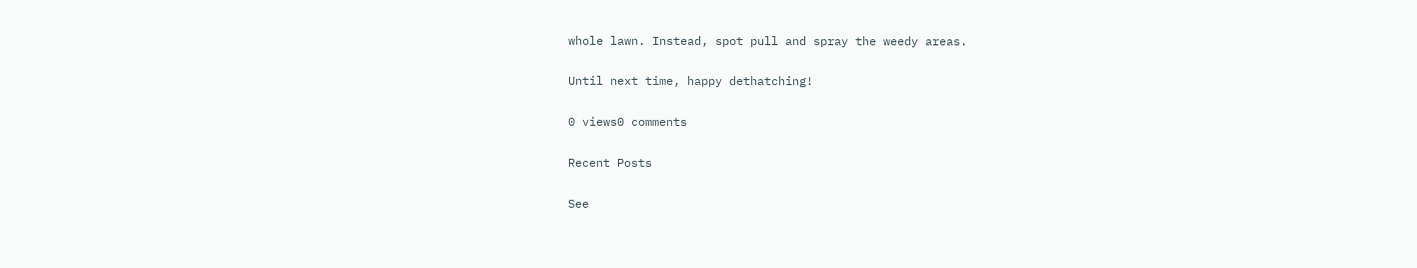whole lawn. Instead, spot pull and spray the weedy areas.

Until next time, happy dethatching!

0 views0 comments

Recent Posts

See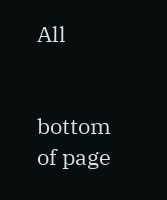All


bottom of page